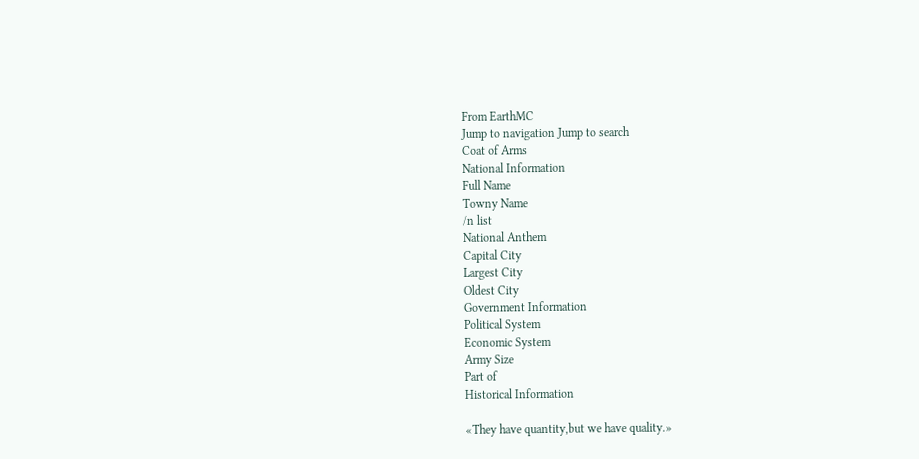From EarthMC
Jump to navigation Jump to search
Coat of Arms
National Information
Full Name
Towny Name
/n list
National Anthem
Capital City
Largest City
Oldest City
Government Information
Political System
Economic System
Army Size
Part of
Historical Information

«They have quantity,but we have quality.»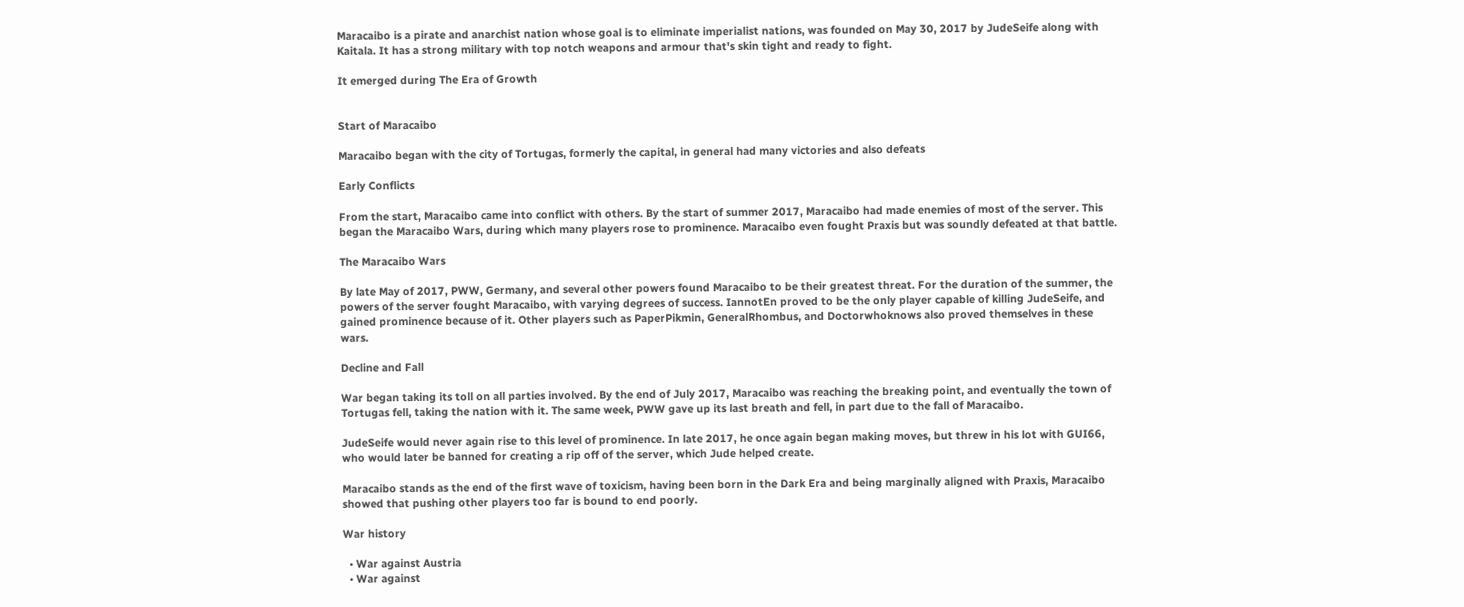Maracaibo is a pirate and anarchist nation whose goal is to eliminate imperialist nations, was founded on May 30, 2017 by JudeSeife along with Kaitala. It has a strong military with top notch weapons and armour that's skin tight and ready to fight.

It emerged during The Era of Growth


Start of Maracaibo

Maracaibo began with the city of Tortugas, formerly the capital, in general had many victories and also defeats

Early Conflicts

From the start, Maracaibo came into conflict with others. By the start of summer 2017, Maracaibo had made enemies of most of the server. This began the Maracaibo Wars, during which many players rose to prominence. Maracaibo even fought Praxis but was soundly defeated at that battle.

The Maracaibo Wars

By late May of 2017, PWW, Germany, and several other powers found Maracaibo to be their greatest threat. For the duration of the summer, the powers of the server fought Maracaibo, with varying degrees of success. IannotEn proved to be the only player capable of killing JudeSeife, and gained prominence because of it. Other players such as PaperPikmin, GeneralRhombus, and Doctorwhoknows also proved themselves in these wars.

Decline and Fall

War began taking its toll on all parties involved. By the end of July 2017, Maracaibo was reaching the breaking point, and eventually the town of Tortugas fell, taking the nation with it. The same week, PWW gave up its last breath and fell, in part due to the fall of Maracaibo.

JudeSeife would never again rise to this level of prominence. In late 2017, he once again began making moves, but threw in his lot with GUI66, who would later be banned for creating a rip off of the server, which Jude helped create.

Maracaibo stands as the end of the first wave of toxicism, having been born in the Dark Era and being marginally aligned with Praxis, Maracaibo showed that pushing other players too far is bound to end poorly.

War history

  • War against Austria
  • War against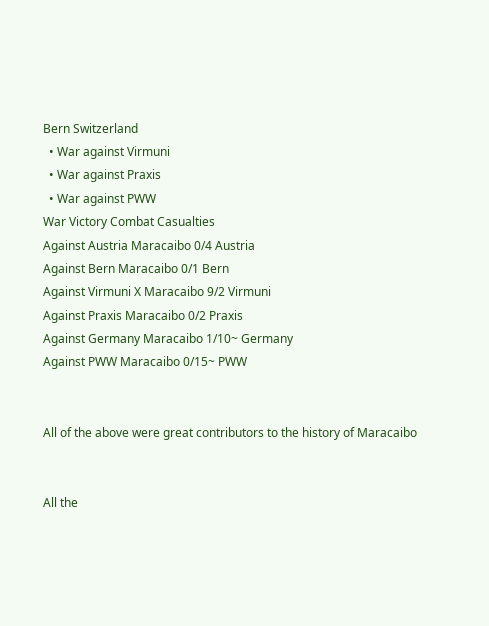Bern Switzerland
  • War against Virmuni
  • War against Praxis
  • War against PWW
War Victory Combat Casualties
Against Austria Maracaibo 0/4 Austria
Against Bern Maracaibo 0/1 Bern
Against Virmuni X Maracaibo 9/2 Virmuni
Against Praxis Maracaibo 0/2 Praxis
Against Germany Maracaibo 1/10~ Germany
Against PWW Maracaibo 0/15~ PWW


All of the above were great contributors to the history of Maracaibo


All the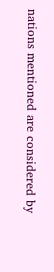nations mentioned are considered by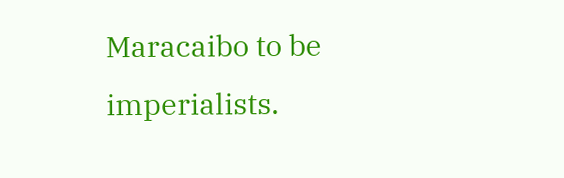Maracaibo to be imperialists.